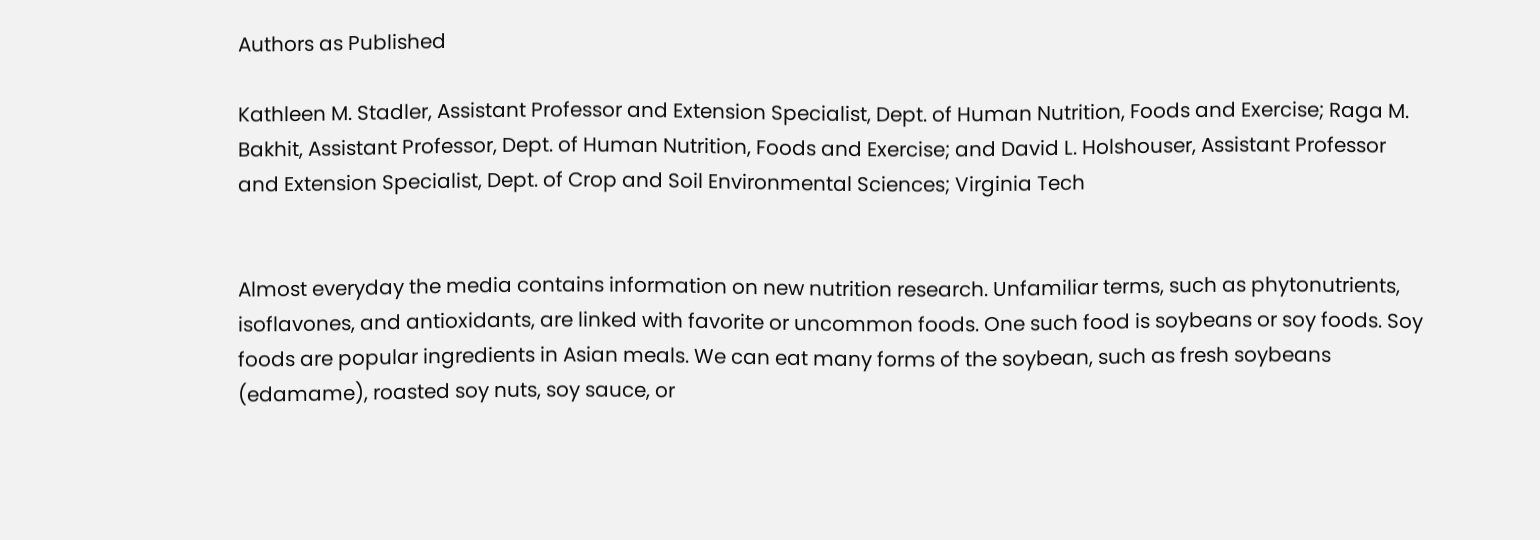Authors as Published

Kathleen M. Stadler, Assistant Professor and Extension Specialist, Dept. of Human Nutrition, Foods and Exercise; Raga M. Bakhit, Assistant Professor, Dept. of Human Nutrition, Foods and Exercise; and David L. Holshouser, Assistant Professor and Extension Specialist, Dept. of Crop and Soil Environmental Sciences; Virginia Tech


Almost everyday the media contains information on new nutrition research. Unfamiliar terms, such as phytonutrients, isoflavones, and antioxidants, are linked with favorite or uncommon foods. One such food is soybeans or soy foods. Soy foods are popular ingredients in Asian meals. We can eat many forms of the soybean, such as fresh soybeans (edamame), roasted soy nuts, soy sauce, or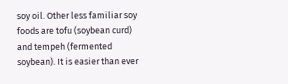soy oil. Other less familiar soy foods are tofu (soybean curd) and tempeh (fermented soybean). It is easier than ever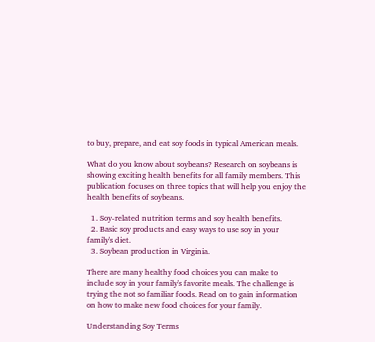to buy, prepare, and eat soy foods in typical American meals.

What do you know about soybeans? Research on soybeans is showing exciting health benefits for all family members. This publication focuses on three topics that will help you enjoy the health benefits of soybeans.

  1. Soy-related nutrition terms and soy health benefits.
  2. Basic soy products and easy ways to use soy in your family's diet.
  3. Soybean production in Virginia.

There are many healthy food choices you can make to include soy in your family's favorite meals. The challenge is trying the not so familiar foods. Read on to gain information on how to make new food choices for your family.

Understanding Soy Terms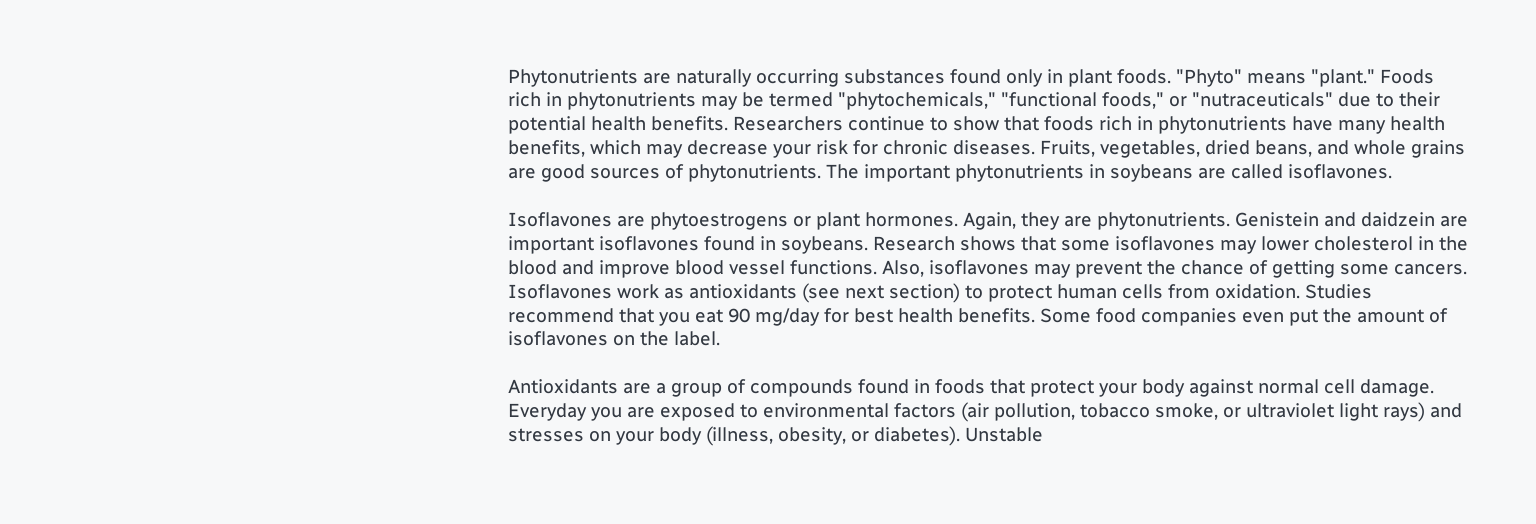Phytonutrients are naturally occurring substances found only in plant foods. "Phyto" means "plant." Foods rich in phytonutrients may be termed "phytochemicals," "functional foods," or "nutraceuticals" due to their potential health benefits. Researchers continue to show that foods rich in phytonutrients have many health benefits, which may decrease your risk for chronic diseases. Fruits, vegetables, dried beans, and whole grains are good sources of phytonutrients. The important phytonutrients in soybeans are called isoflavones.

Isoflavones are phytoestrogens or plant hormones. Again, they are phytonutrients. Genistein and daidzein are important isoflavones found in soybeans. Research shows that some isoflavones may lower cholesterol in the blood and improve blood vessel functions. Also, isoflavones may prevent the chance of getting some cancers. Isoflavones work as antioxidants (see next section) to protect human cells from oxidation. Studies recommend that you eat 90 mg/day for best health benefits. Some food companies even put the amount of isoflavones on the label.

Antioxidants are a group of compounds found in foods that protect your body against normal cell damage. Everyday you are exposed to environmental factors (air pollution, tobacco smoke, or ultraviolet light rays) and stresses on your body (illness, obesity, or diabetes). Unstable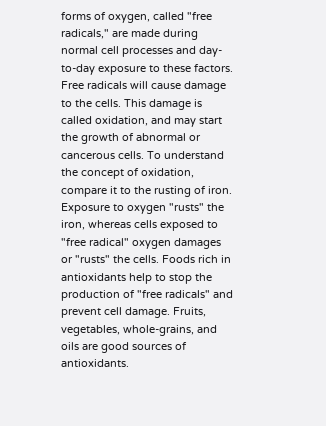forms of oxygen, called "free radicals," are made during normal cell processes and day-to-day exposure to these factors. Free radicals will cause damage to the cells. This damage is called oxidation, and may start the growth of abnormal or cancerous cells. To understand the concept of oxidation, compare it to the rusting of iron. Exposure to oxygen "rusts" the iron, whereas cells exposed to "free radical" oxygen damages or "rusts" the cells. Foods rich in antioxidants help to stop the production of "free radicals" and prevent cell damage. Fruits, vegetables, whole-grains, and oils are good sources of antioxidants.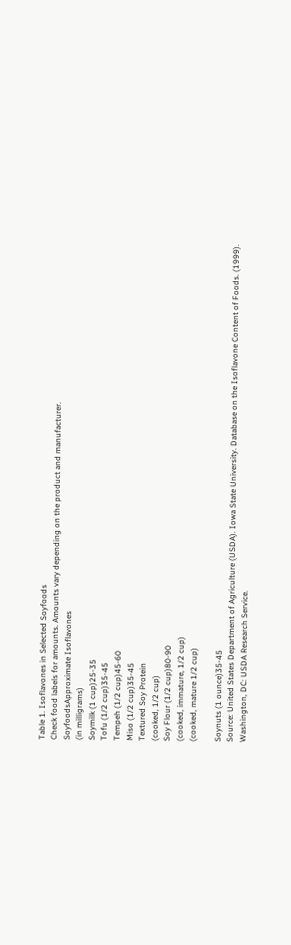Table 1. Isoflavones in Selected Soyfoods
Check food labels for amounts. Amounts vary depending on the product and manufacturer.
SoyfoodsApproximate Isoflavones
(in milligrams)
Soymilk (1 cup)25-35
Tofu (1/2 cup)35-45
Tempeh (1/2 cup)45-60
Miso (1/2 cup)35-45
Textured Soy Protein
(cooked, 1/2 cup)
Soy Flour (1/2 cup)80-90
(cooked, immature, 1/2 cup)
(cooked, mature 1/2 cup)

Soynuts (1 ounce)35-45
Source: United States Department of Agriculture (USDA). Iowa State University. Database on the Isoflavone Content of Foods. (1999). Washington, DC: USDA Research Service.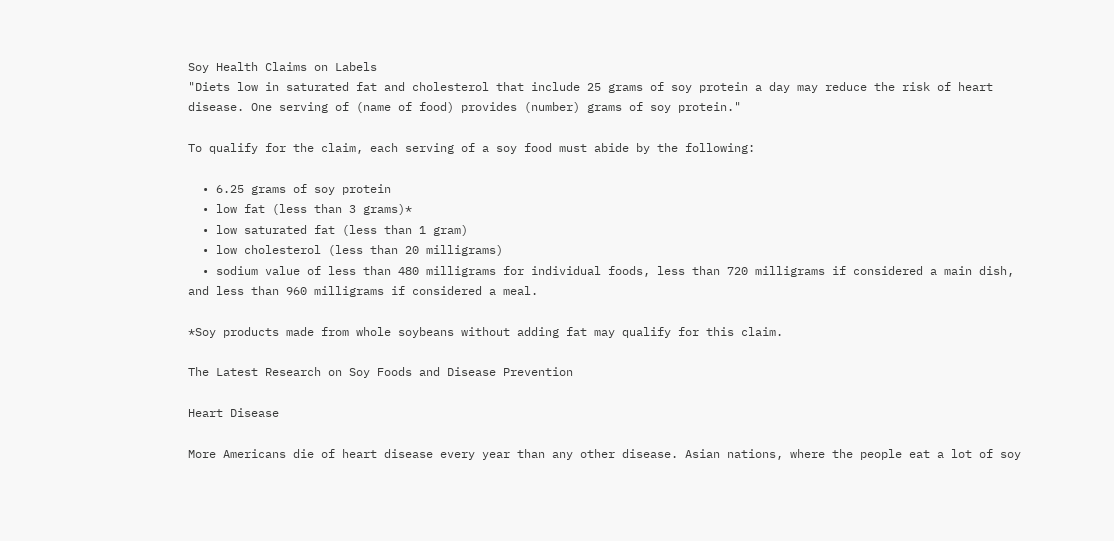Soy Health Claims on Labels
"Diets low in saturated fat and cholesterol that include 25 grams of soy protein a day may reduce the risk of heart disease. One serving of (name of food) provides (number) grams of soy protein."

To qualify for the claim, each serving of a soy food must abide by the following:

  • 6.25 grams of soy protein
  • low fat (less than 3 grams)*
  • low saturated fat (less than 1 gram)
  • low cholesterol (less than 20 milligrams)
  • sodium value of less than 480 milligrams for individual foods, less than 720 milligrams if considered a main dish, and less than 960 milligrams if considered a meal.

*Soy products made from whole soybeans without adding fat may qualify for this claim.

The Latest Research on Soy Foods and Disease Prevention

Heart Disease

More Americans die of heart disease every year than any other disease. Asian nations, where the people eat a lot of soy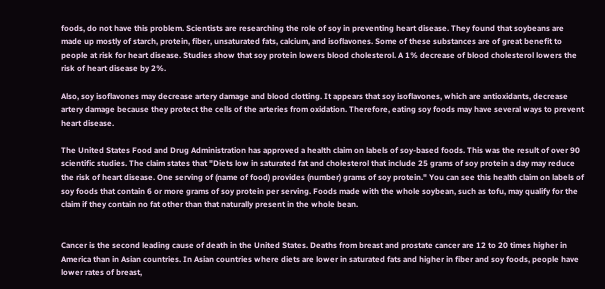foods, do not have this problem. Scientists are researching the role of soy in preventing heart disease. They found that soybeans are made up mostly of starch, protein, fiber, unsaturated fats, calcium, and isoflavones. Some of these substances are of great benefit to people at risk for heart disease. Studies show that soy protein lowers blood cholesterol. A 1% decrease of blood cholesterol lowers the risk of heart disease by 2%.

Also, soy isoflavones may decrease artery damage and blood clotting. It appears that soy isoflavones, which are antioxidants, decrease artery damage because they protect the cells of the arteries from oxidation. Therefore, eating soy foods may have several ways to prevent heart disease.

The United States Food and Drug Administration has approved a health claim on labels of soy-based foods. This was the result of over 90 scientific studies. The claim states that "Diets low in saturated fat and cholesterol that include 25 grams of soy protein a day may reduce the risk of heart disease. One serving of (name of food) provides (number) grams of soy protein." You can see this health claim on labels of soy foods that contain 6 or more grams of soy protein per serving. Foods made with the whole soybean, such as tofu, may qualify for the claim if they contain no fat other than that naturally present in the whole bean.


Cancer is the second leading cause of death in the United States. Deaths from breast and prostate cancer are 12 to 20 times higher in America than in Asian countries. In Asian countries where diets are lower in saturated fats and higher in fiber and soy foods, people have lower rates of breast,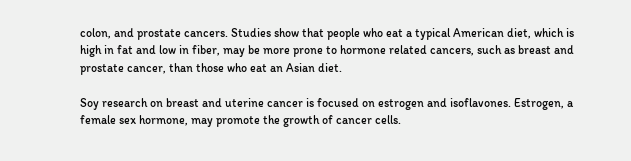colon, and prostate cancers. Studies show that people who eat a typical American diet, which is high in fat and low in fiber, may be more prone to hormone related cancers, such as breast and prostate cancer, than those who eat an Asian diet.

Soy research on breast and uterine cancer is focused on estrogen and isoflavones. Estrogen, a female sex hormone, may promote the growth of cancer cells.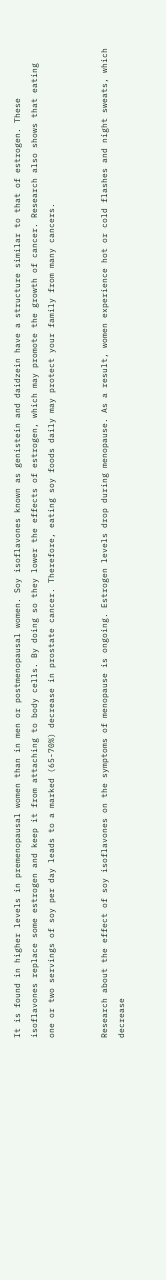It is found in higher levels in premenopausal women than in men or postmenopausal women. Soy isoflavones known as genistein and daidzein have a structure similar to that of estrogen. These isoflavones replace some estrogen and keep it from attaching to body cells. By doing so they lower the effects of estrogen, which may promote the growth of cancer. Research also shows that eating one or two servings of soy per day leads to a marked (65-70%) decrease in prostate cancer. Therefore, eating soy foods daily may protect your family from many cancers.


Research about the effect of soy isoflavones on the symptoms of menopause is ongoing. Estrogen levels drop during menopause. As a result, women experience hot or cold flashes and night sweats, which decrease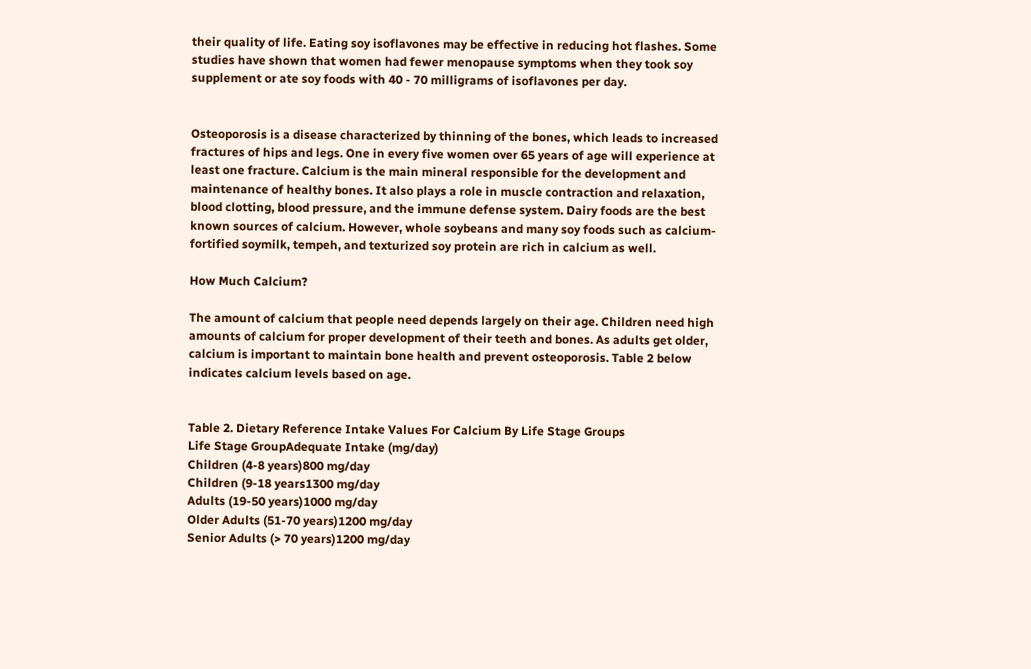their quality of life. Eating soy isoflavones may be effective in reducing hot flashes. Some studies have shown that women had fewer menopause symptoms when they took soy supplement or ate soy foods with 40 - 70 milligrams of isoflavones per day.


Osteoporosis is a disease characterized by thinning of the bones, which leads to increased fractures of hips and legs. One in every five women over 65 years of age will experience at least one fracture. Calcium is the main mineral responsible for the development and maintenance of healthy bones. It also plays a role in muscle contraction and relaxation, blood clotting, blood pressure, and the immune defense system. Dairy foods are the best known sources of calcium. However, whole soybeans and many soy foods such as calcium-fortified soymilk, tempeh, and texturized soy protein are rich in calcium as well.

How Much Calcium?

The amount of calcium that people need depends largely on their age. Children need high amounts of calcium for proper development of their teeth and bones. As adults get older, calcium is important to maintain bone health and prevent osteoporosis. Table 2 below indicates calcium levels based on age.


Table 2. Dietary Reference Intake Values For Calcium By Life Stage Groups
Life Stage GroupAdequate Intake (mg/day)
Children (4-8 years)800 mg/day
Children (9-18 years1300 mg/day
Adults (19-50 years)1000 mg/day
Older Adults (51-70 years)1200 mg/day
Senior Adults (> 70 years)1200 mg/day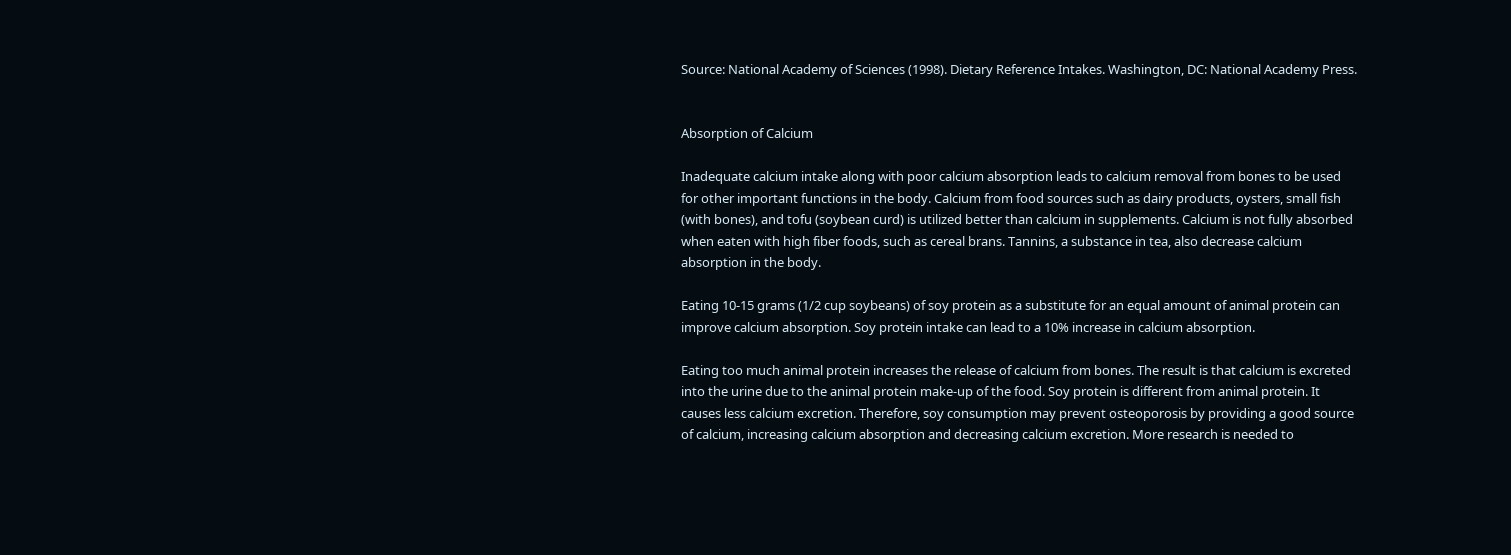Source: National Academy of Sciences (1998). Dietary Reference Intakes. Washington, DC: National Academy Press.


Absorption of Calcium

Inadequate calcium intake along with poor calcium absorption leads to calcium removal from bones to be used for other important functions in the body. Calcium from food sources such as dairy products, oysters, small fish (with bones), and tofu (soybean curd) is utilized better than calcium in supplements. Calcium is not fully absorbed when eaten with high fiber foods, such as cereal brans. Tannins, a substance in tea, also decrease calcium absorption in the body.

Eating 10-15 grams (1/2 cup soybeans) of soy protein as a substitute for an equal amount of animal protein can improve calcium absorption. Soy protein intake can lead to a 10% increase in calcium absorption.

Eating too much animal protein increases the release of calcium from bones. The result is that calcium is excreted into the urine due to the animal protein make-up of the food. Soy protein is different from animal protein. It causes less calcium excretion. Therefore, soy consumption may prevent osteoporosis by providing a good source of calcium, increasing calcium absorption and decreasing calcium excretion. More research is needed to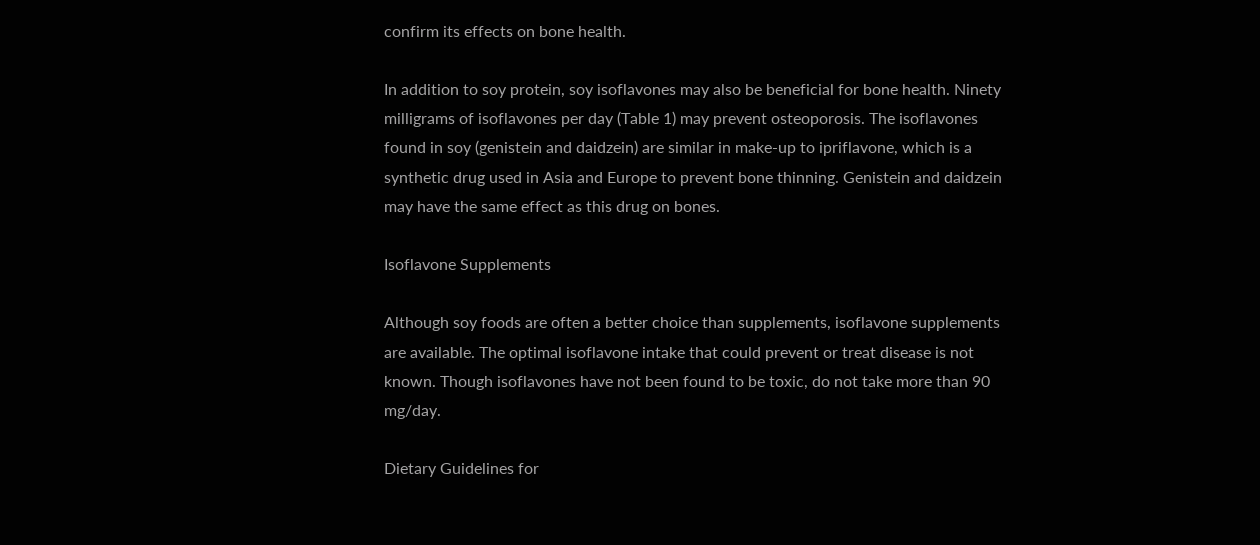confirm its effects on bone health.

In addition to soy protein, soy isoflavones may also be beneficial for bone health. Ninety milligrams of isoflavones per day (Table 1) may prevent osteoporosis. The isoflavones found in soy (genistein and daidzein) are similar in make-up to ipriflavone, which is a synthetic drug used in Asia and Europe to prevent bone thinning. Genistein and daidzein may have the same effect as this drug on bones.

Isoflavone Supplements

Although soy foods are often a better choice than supplements, isoflavone supplements are available. The optimal isoflavone intake that could prevent or treat disease is not known. Though isoflavones have not been found to be toxic, do not take more than 90 mg/day.

Dietary Guidelines for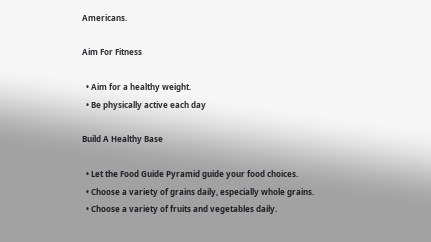Americans.

Aim For Fitness

  • Aim for a healthy weight.
  • Be physically active each day

Build A Healthy Base

  • Let the Food Guide Pyramid guide your food choices.
  • Choose a variety of grains daily, especially whole grains.
  • Choose a variety of fruits and vegetables daily.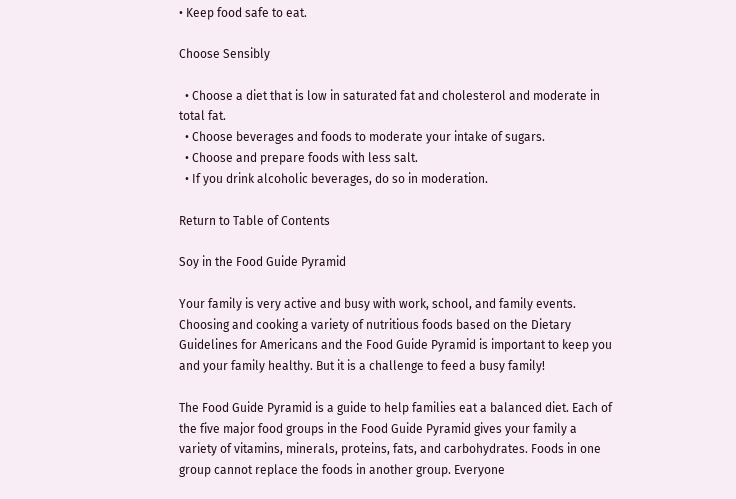• Keep food safe to eat.

Choose Sensibly

  • Choose a diet that is low in saturated fat and cholesterol and moderate in total fat.
  • Choose beverages and foods to moderate your intake of sugars.
  • Choose and prepare foods with less salt.
  • If you drink alcoholic beverages, do so in moderation.

Return to Table of Contents

Soy in the Food Guide Pyramid

Your family is very active and busy with work, school, and family events. Choosing and cooking a variety of nutritious foods based on the Dietary Guidelines for Americans and the Food Guide Pyramid is important to keep you and your family healthy. But it is a challenge to feed a busy family!

The Food Guide Pyramid is a guide to help families eat a balanced diet. Each of the five major food groups in the Food Guide Pyramid gives your family a variety of vitamins, minerals, proteins, fats, and carbohydrates. Foods in one group cannot replace the foods in another group. Everyone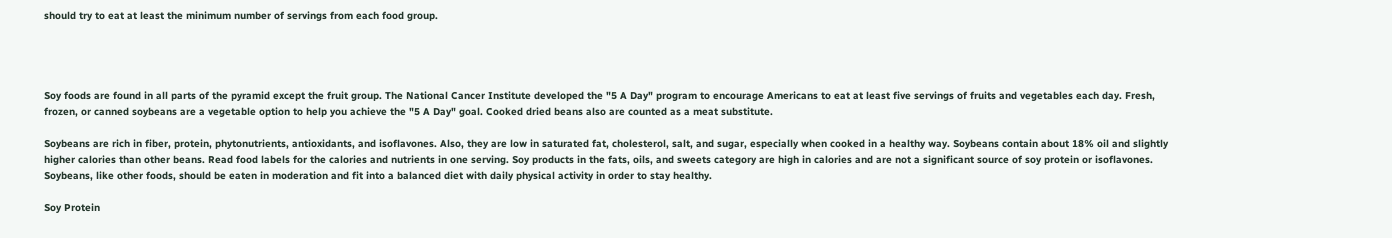should try to eat at least the minimum number of servings from each food group.




Soy foods are found in all parts of the pyramid except the fruit group. The National Cancer Institute developed the "5 A Day" program to encourage Americans to eat at least five servings of fruits and vegetables each day. Fresh, frozen, or canned soybeans are a vegetable option to help you achieve the "5 A Day" goal. Cooked dried beans also are counted as a meat substitute.

Soybeans are rich in fiber, protein, phytonutrients, antioxidants, and isoflavones. Also, they are low in saturated fat, cholesterol, salt, and sugar, especially when cooked in a healthy way. Soybeans contain about 18% oil and slightly higher calories than other beans. Read food labels for the calories and nutrients in one serving. Soy products in the fats, oils, and sweets category are high in calories and are not a significant source of soy protein or isoflavones. Soybeans, like other foods, should be eaten in moderation and fit into a balanced diet with daily physical activity in order to stay healthy.

Soy Protein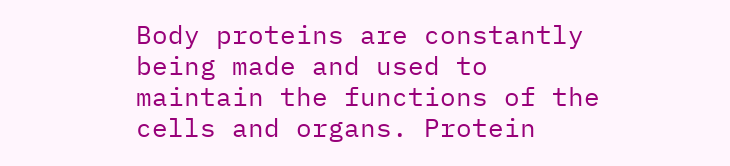Body proteins are constantly being made and used to maintain the functions of the cells and organs. Protein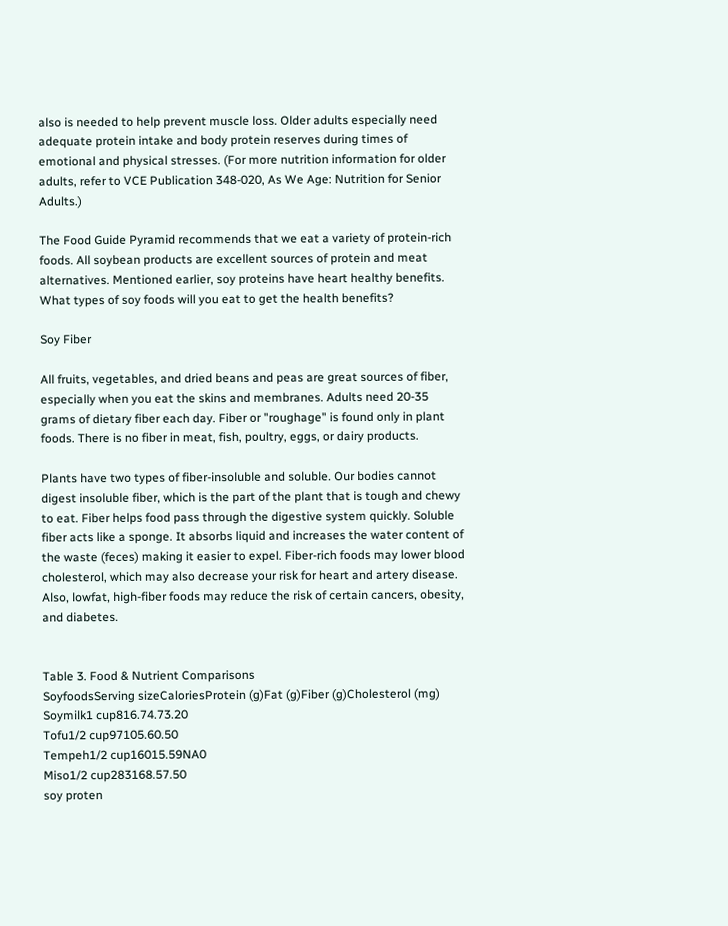also is needed to help prevent muscle loss. Older adults especially need adequate protein intake and body protein reserves during times of emotional and physical stresses. (For more nutrition information for older adults, refer to VCE Publication 348-020, As We Age: Nutrition for Senior Adults.)

The Food Guide Pyramid recommends that we eat a variety of protein-rich foods. All soybean products are excellent sources of protein and meat alternatives. Mentioned earlier, soy proteins have heart healthy benefits. What types of soy foods will you eat to get the health benefits?

Soy Fiber

All fruits, vegetables, and dried beans and peas are great sources of fiber, especially when you eat the skins and membranes. Adults need 20-35 grams of dietary fiber each day. Fiber or "roughage" is found only in plant foods. There is no fiber in meat, fish, poultry, eggs, or dairy products.

Plants have two types of fiber-insoluble and soluble. Our bodies cannot digest insoluble fiber, which is the part of the plant that is tough and chewy to eat. Fiber helps food pass through the digestive system quickly. Soluble fiber acts like a sponge. It absorbs liquid and increases the water content of the waste (feces) making it easier to expel. Fiber-rich foods may lower blood cholesterol, which may also decrease your risk for heart and artery disease. Also, lowfat, high-fiber foods may reduce the risk of certain cancers, obesity, and diabetes.


Table 3. Food & Nutrient Comparisons
SoyfoodsServing sizeCaloriesProtein (g)Fat (g)Fiber (g)Cholesterol (mg)
Soymilk1 cup816.74.73.20
Tofu1/2 cup97105.60.50
Tempeh1/2 cup16015.59NA0
Miso1/2 cup283168.57.50
soy proten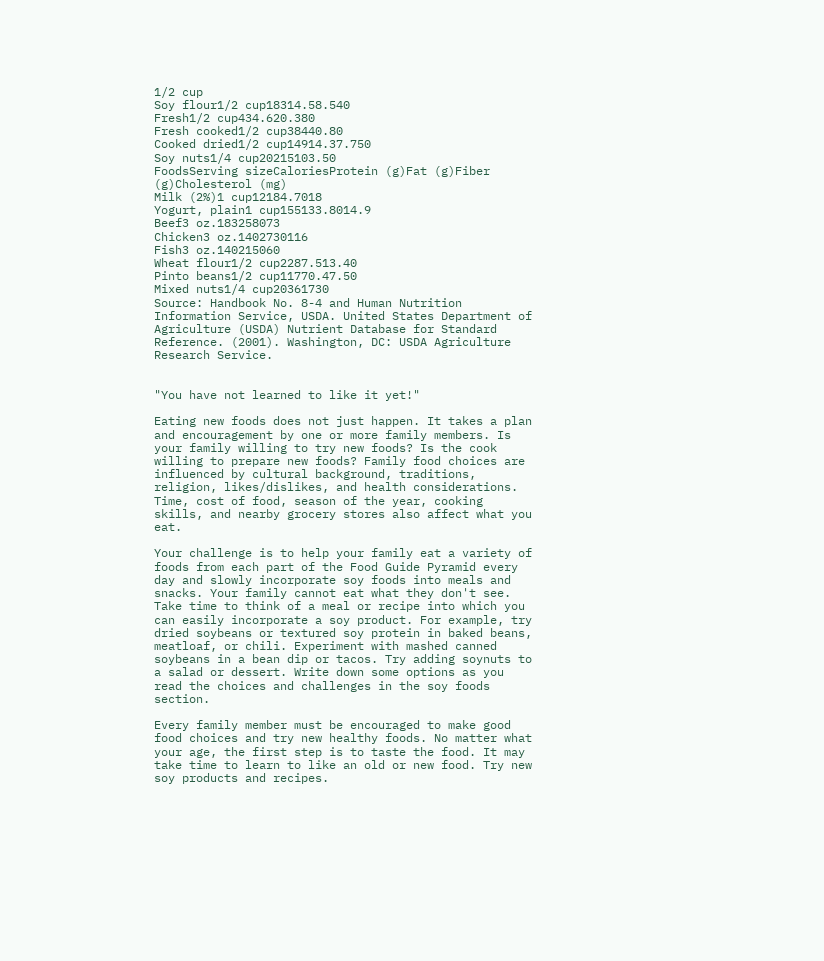1/2 cup
Soy flour1/2 cup18314.58.540
Fresh1/2 cup434.620.380
Fresh cooked1/2 cup38440.80
Cooked dried1/2 cup14914.37.750
Soy nuts1/4 cup20215103.50
FoodsServing sizeCaloriesProtein (g)Fat (g)Fiber (g)Cholesterol (mg)
Milk (2%)1 cup12184.7018
Yogurt, plain1 cup155133.8014.9
Beef3 oz.183258073
Chicken3 oz.1402730116
Fish3 oz.140215060
Wheat flour1/2 cup2287.513.40
Pinto beans1/2 cup11770.47.50
Mixed nuts1/4 cup20361730
Source: Handbook No. 8-4 and Human Nutrition Information Service, USDA. United States Department of Agriculture (USDA) Nutrient Database for Standard Reference. (2001). Washington, DC: USDA Agriculture Research Service.


"You have not learned to like it yet!"

Eating new foods does not just happen. It takes a plan and encouragement by one or more family members. Is your family willing to try new foods? Is the cook willing to prepare new foods? Family food choices are influenced by cultural background, traditions, religion, likes/dislikes, and health considerations. Time, cost of food, season of the year, cooking skills, and nearby grocery stores also affect what you eat.

Your challenge is to help your family eat a variety of foods from each part of the Food Guide Pyramid every day and slowly incorporate soy foods into meals and snacks. Your family cannot eat what they don't see. Take time to think of a meal or recipe into which you can easily incorporate a soy product. For example, try dried soybeans or textured soy protein in baked beans, meatloaf, or chili. Experiment with mashed canned soybeans in a bean dip or tacos. Try adding soynuts to a salad or dessert. Write down some options as you read the choices and challenges in the soy foods section.

Every family member must be encouraged to make good food choices and try new healthy foods. No matter what your age, the first step is to taste the food. It may take time to learn to like an old or new food. Try new soy products and recipes.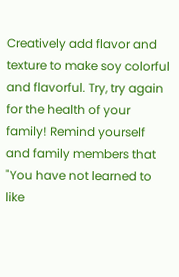Creatively add flavor and texture to make soy colorful and flavorful. Try, try again for the health of your family! Remind yourself and family members that "You have not learned to like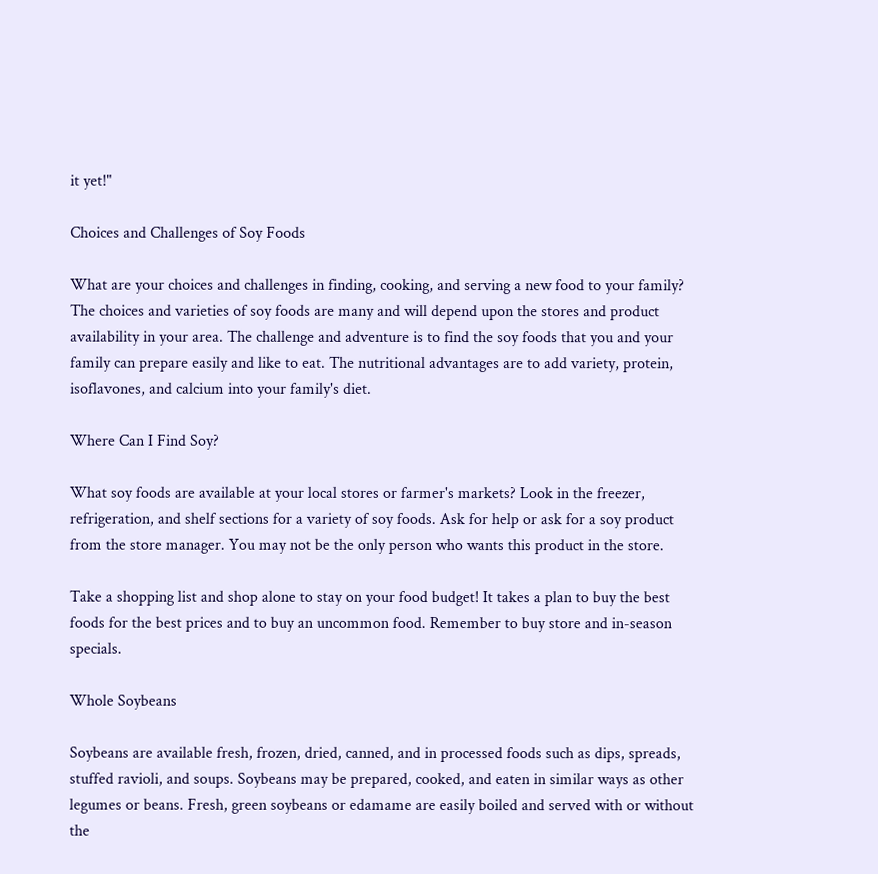it yet!"

Choices and Challenges of Soy Foods

What are your choices and challenges in finding, cooking, and serving a new food to your family? The choices and varieties of soy foods are many and will depend upon the stores and product availability in your area. The challenge and adventure is to find the soy foods that you and your family can prepare easily and like to eat. The nutritional advantages are to add variety, protein, isoflavones, and calcium into your family's diet.

Where Can I Find Soy?

What soy foods are available at your local stores or farmer's markets? Look in the freezer, refrigeration, and shelf sections for a variety of soy foods. Ask for help or ask for a soy product from the store manager. You may not be the only person who wants this product in the store.

Take a shopping list and shop alone to stay on your food budget! It takes a plan to buy the best foods for the best prices and to buy an uncommon food. Remember to buy store and in-season specials.

Whole Soybeans

Soybeans are available fresh, frozen, dried, canned, and in processed foods such as dips, spreads, stuffed ravioli, and soups. Soybeans may be prepared, cooked, and eaten in similar ways as other legumes or beans. Fresh, green soybeans or edamame are easily boiled and served with or without the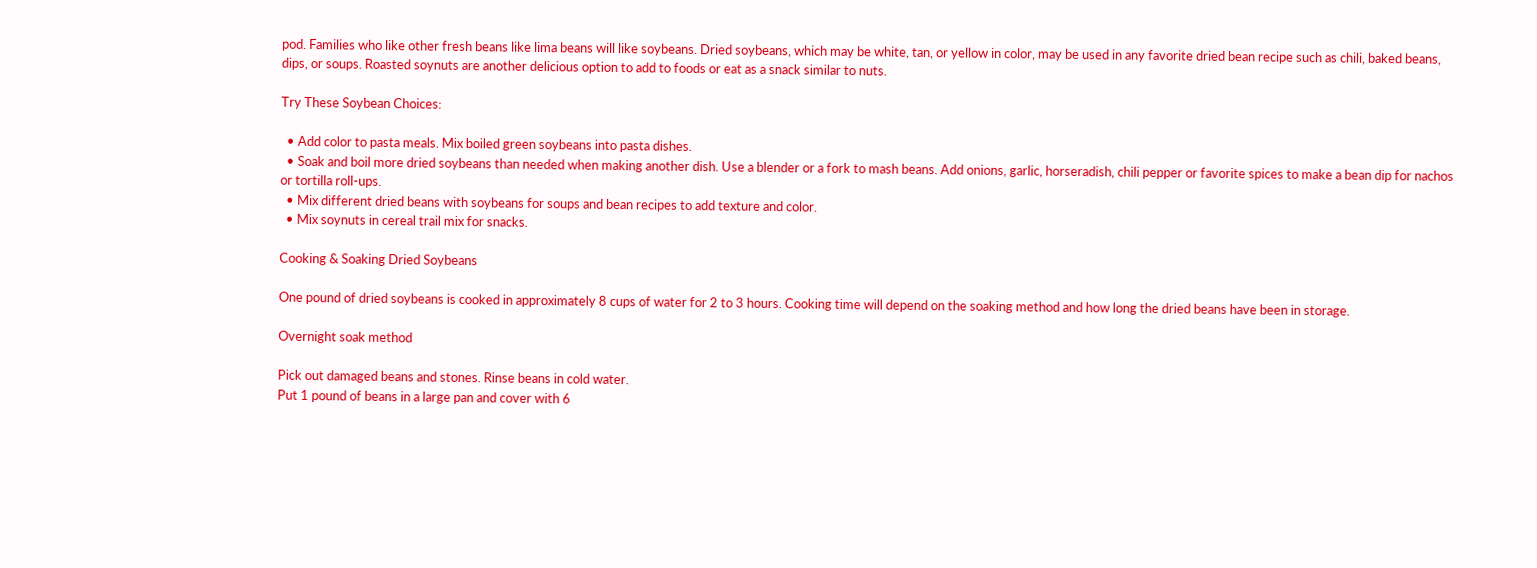pod. Families who like other fresh beans like lima beans will like soybeans. Dried soybeans, which may be white, tan, or yellow in color, may be used in any favorite dried bean recipe such as chili, baked beans, dips, or soups. Roasted soynuts are another delicious option to add to foods or eat as a snack similar to nuts.

Try These Soybean Choices:

  • Add color to pasta meals. Mix boiled green soybeans into pasta dishes.
  • Soak and boil more dried soybeans than needed when making another dish. Use a blender or a fork to mash beans. Add onions, garlic, horseradish, chili pepper or favorite spices to make a bean dip for nachos or tortilla roll-ups.
  • Mix different dried beans with soybeans for soups and bean recipes to add texture and color.
  • Mix soynuts in cereal trail mix for snacks.

Cooking & Soaking Dried Soybeans

One pound of dried soybeans is cooked in approximately 8 cups of water for 2 to 3 hours. Cooking time will depend on the soaking method and how long the dried beans have been in storage.

Overnight soak method

Pick out damaged beans and stones. Rinse beans in cold water.
Put 1 pound of beans in a large pan and cover with 6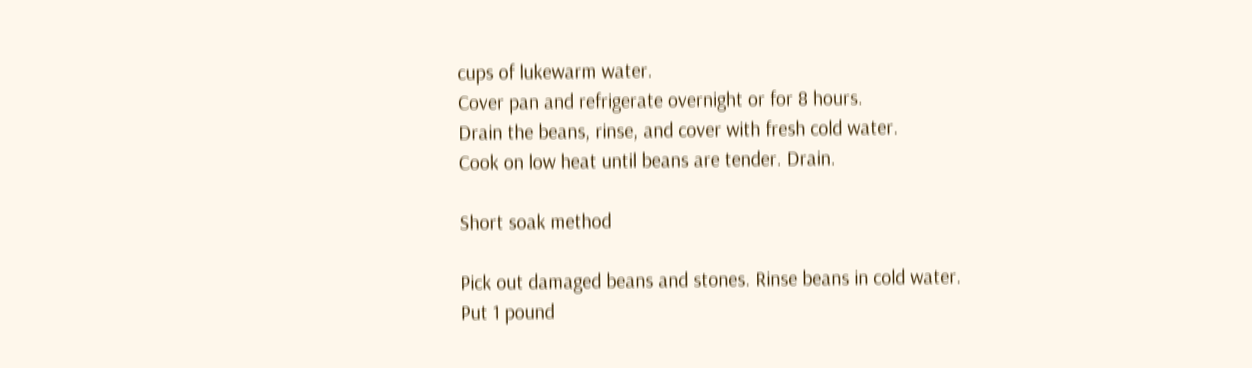cups of lukewarm water.
Cover pan and refrigerate overnight or for 8 hours.
Drain the beans, rinse, and cover with fresh cold water.
Cook on low heat until beans are tender. Drain.

Short soak method

Pick out damaged beans and stones. Rinse beans in cold water.
Put 1 pound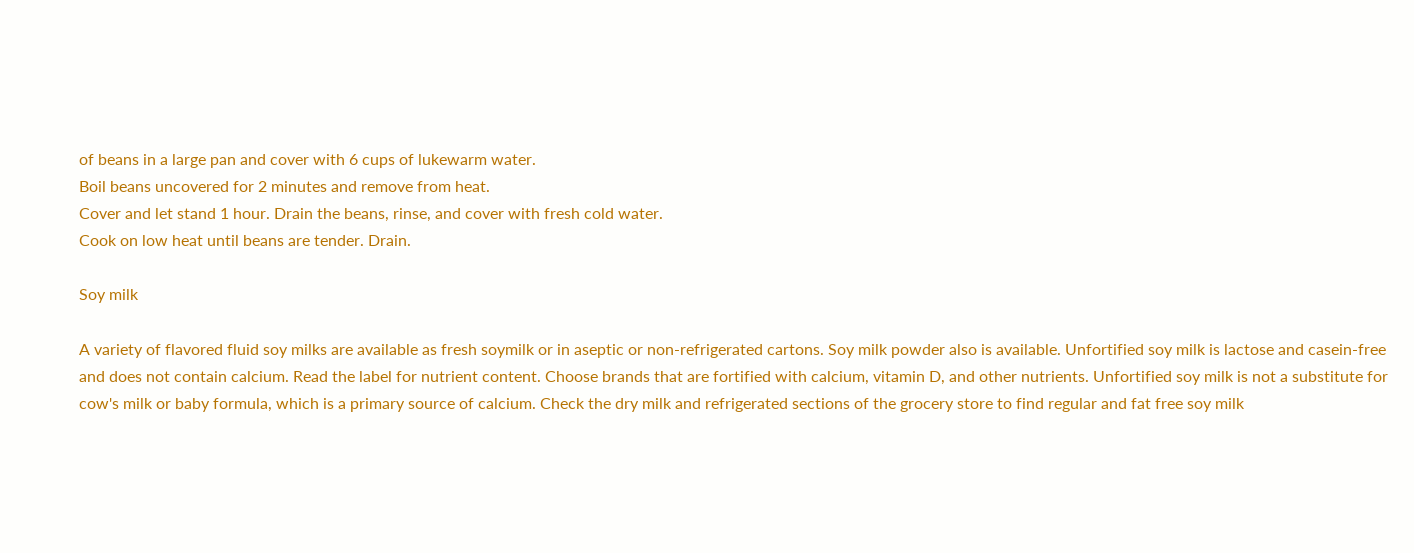of beans in a large pan and cover with 6 cups of lukewarm water.
Boil beans uncovered for 2 minutes and remove from heat.
Cover and let stand 1 hour. Drain the beans, rinse, and cover with fresh cold water.
Cook on low heat until beans are tender. Drain.

Soy milk

A variety of flavored fluid soy milks are available as fresh soymilk or in aseptic or non-refrigerated cartons. Soy milk powder also is available. Unfortified soy milk is lactose and casein-free and does not contain calcium. Read the label for nutrient content. Choose brands that are fortified with calcium, vitamin D, and other nutrients. Unfortified soy milk is not a substitute for cow's milk or baby formula, which is a primary source of calcium. Check the dry milk and refrigerated sections of the grocery store to find regular and fat free soy milk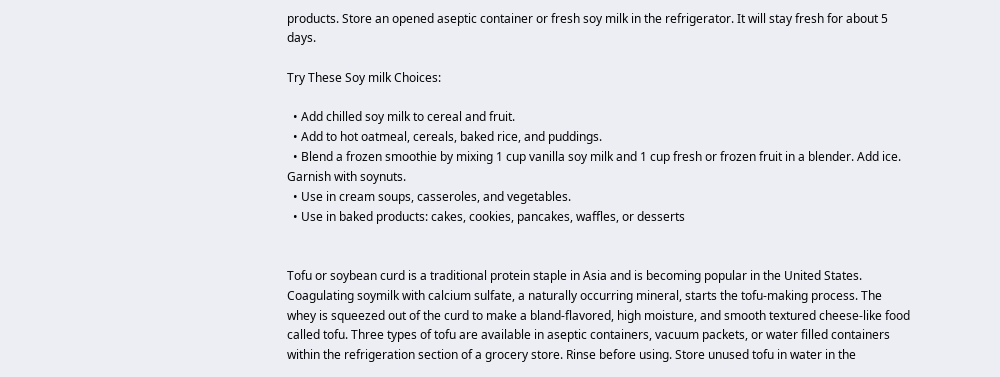products. Store an opened aseptic container or fresh soy milk in the refrigerator. It will stay fresh for about 5 days.

Try These Soy milk Choices:

  • Add chilled soy milk to cereal and fruit.
  • Add to hot oatmeal, cereals, baked rice, and puddings.
  • Blend a frozen smoothie by mixing 1 cup vanilla soy milk and 1 cup fresh or frozen fruit in a blender. Add ice. Garnish with soynuts.
  • Use in cream soups, casseroles, and vegetables.
  • Use in baked products: cakes, cookies, pancakes, waffles, or desserts


Tofu or soybean curd is a traditional protein staple in Asia and is becoming popular in the United States. Coagulating soymilk with calcium sulfate, a naturally occurring mineral, starts the tofu-making process. The whey is squeezed out of the curd to make a bland-flavored, high moisture, and smooth textured cheese-like food called tofu. Three types of tofu are available in aseptic containers, vacuum packets, or water filled containers within the refrigeration section of a grocery store. Rinse before using. Store unused tofu in water in the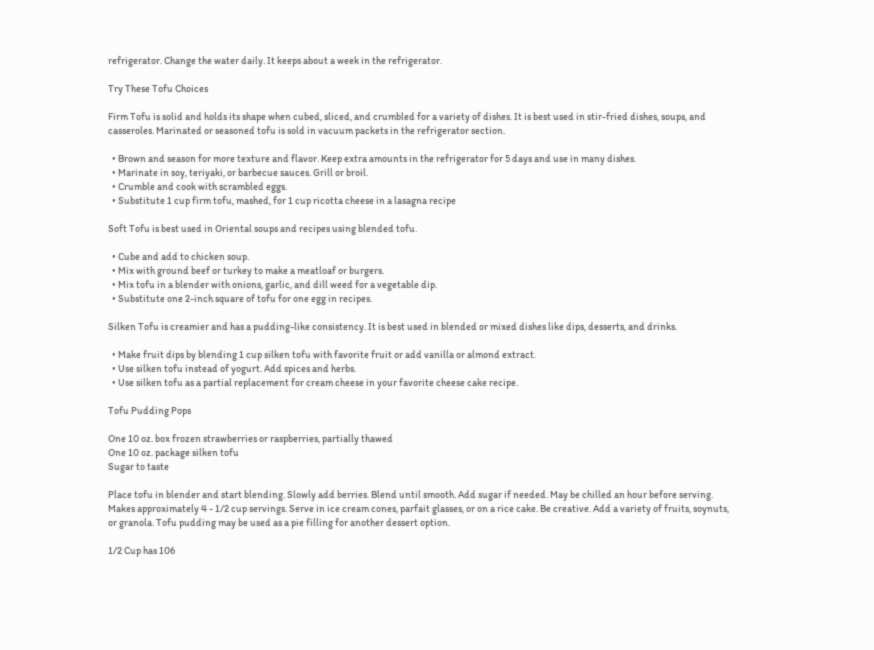refrigerator. Change the water daily. It keeps about a week in the refrigerator.

Try These Tofu Choices

Firm Tofu is solid and holds its shape when cubed, sliced, and crumbled for a variety of dishes. It is best used in stir-fried dishes, soups, and casseroles. Marinated or seasoned tofu is sold in vacuum packets in the refrigerator section.

  • Brown and season for more texture and flavor. Keep extra amounts in the refrigerator for 5 days and use in many dishes.
  • Marinate in soy, teriyaki, or barbecue sauces. Grill or broil.
  • Crumble and cook with scrambled eggs.
  • Substitute 1 cup firm tofu, mashed, for 1 cup ricotta cheese in a lasagna recipe

Soft Tofu is best used in Oriental soups and recipes using blended tofu.

  • Cube and add to chicken soup.
  • Mix with ground beef or turkey to make a meatloaf or burgers.
  • Mix tofu in a blender with onions, garlic, and dill weed for a vegetable dip.
  • Substitute one 2-inch square of tofu for one egg in recipes.

Silken Tofu is creamier and has a pudding-like consistency. It is best used in blended or mixed dishes like dips, desserts, and drinks.

  • Make fruit dips by blending 1 cup silken tofu with favorite fruit or add vanilla or almond extract.
  • Use silken tofu instead of yogurt. Add spices and herbs.
  • Use silken tofu as a partial replacement for cream cheese in your favorite cheese cake recipe.

Tofu Pudding Pops

One 10 oz. box frozen strawberries or raspberries, partially thawed
One 10 oz. package silken tofu
Sugar to taste

Place tofu in blender and start blending. Slowly add berries. Blend until smooth. Add sugar if needed. May be chilled an hour before serving. Makes approximately 4 - 1/2 cup servings. Serve in ice cream cones, parfait glasses, or on a rice cake. Be creative. Add a variety of fruits, soynuts, or granola. Tofu pudding may be used as a pie filling for another dessert option.

1/2 Cup has 106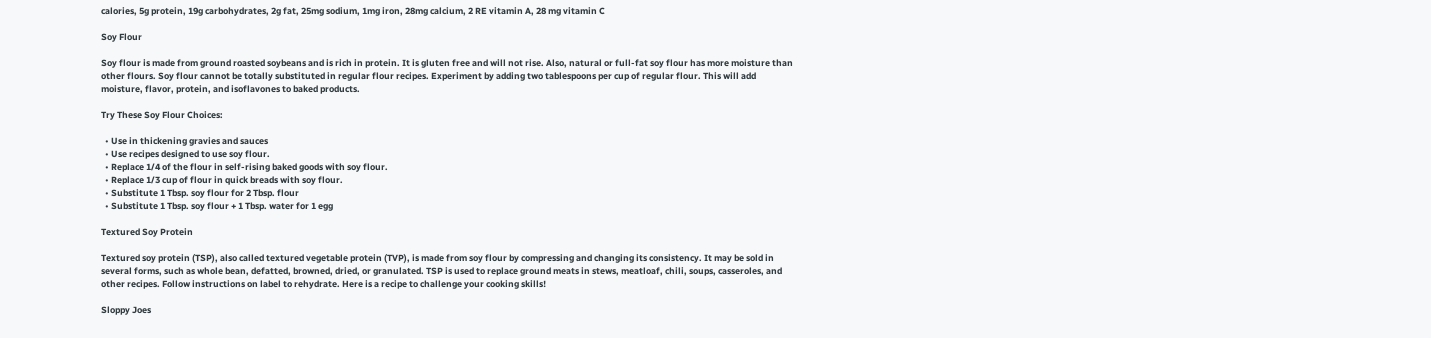calories, 5g protein, 19g carbohydrates, 2g fat, 25mg sodium, 1mg iron, 28mg calcium, 2 RE vitamin A, 28 mg vitamin C

Soy Flour

Soy flour is made from ground roasted soybeans and is rich in protein. It is gluten free and will not rise. Also, natural or full-fat soy flour has more moisture than other flours. Soy flour cannot be totally substituted in regular flour recipes. Experiment by adding two tablespoons per cup of regular flour. This will add moisture, flavor, protein, and isoflavones to baked products.

Try These Soy Flour Choices:

  • Use in thickening gravies and sauces
  • Use recipes designed to use soy flour.
  • Replace 1/4 of the flour in self-rising baked goods with soy flour.
  • Replace 1/3 cup of flour in quick breads with soy flour.
  • Substitute 1 Tbsp. soy flour for 2 Tbsp. flour
  • Substitute 1 Tbsp. soy flour + 1 Tbsp. water for 1 egg

Textured Soy Protein

Textured soy protein (TSP), also called textured vegetable protein (TVP), is made from soy flour by compressing and changing its consistency. It may be sold in several forms, such as whole bean, defatted, browned, dried, or granulated. TSP is used to replace ground meats in stews, meatloaf, chili, soups, casseroles, and other recipes. Follow instructions on label to rehydrate. Here is a recipe to challenge your cooking skills!

Sloppy Joes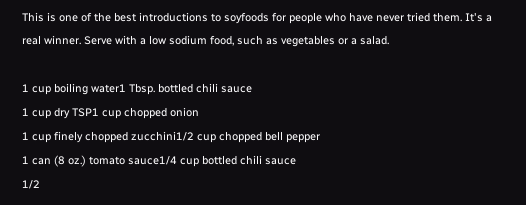This is one of the best introductions to soyfoods for people who have never tried them. It's a real winner. Serve with a low sodium food, such as vegetables or a salad.

1 cup boiling water1 Tbsp. bottled chili sauce
1 cup dry TSP1 cup chopped onion
1 cup finely chopped zucchini1/2 cup chopped bell pepper
1 can (8 oz.) tomato sauce1/4 cup bottled chili sauce
1/2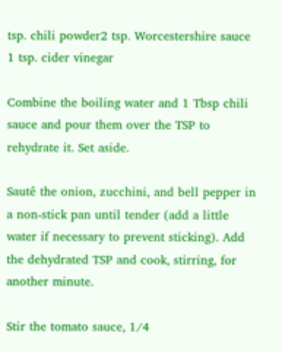tsp. chili powder2 tsp. Worcestershire sauce
1 tsp. cider vinegar

Combine the boiling water and 1 Tbsp chili sauce and pour them over the TSP to rehydrate it. Set aside.

Sautê the onion, zucchini, and bell pepper in a non-stick pan until tender (add a little water if necessary to prevent sticking). Add the dehydrated TSP and cook, stirring, for another minute.

Stir the tomato sauce, 1/4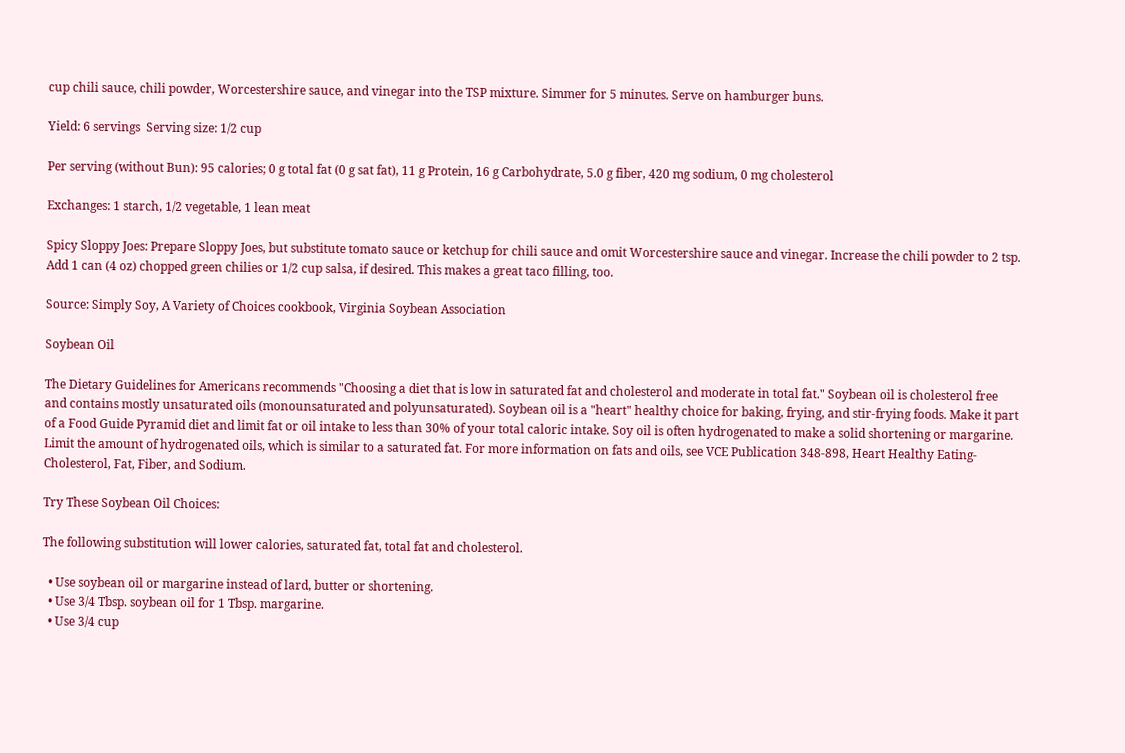cup chili sauce, chili powder, Worcestershire sauce, and vinegar into the TSP mixture. Simmer for 5 minutes. Serve on hamburger buns.

Yield: 6 servings  Serving size: 1/2 cup

Per serving (without Bun): 95 calories; 0 g total fat (0 g sat fat), 11 g Protein, 16 g Carbohydrate, 5.0 g fiber, 420 mg sodium, 0 mg cholesterol

Exchanges: 1 starch, 1/2 vegetable, 1 lean meat

Spicy Sloppy Joes: Prepare Sloppy Joes, but substitute tomato sauce or ketchup for chili sauce and omit Worcestershire sauce and vinegar. Increase the chili powder to 2 tsp. Add 1 can (4 oz) chopped green chilies or 1/2 cup salsa, if desired. This makes a great taco filling, too.

Source: Simply Soy, A Variety of Choices cookbook, Virginia Soybean Association

Soybean Oil

The Dietary Guidelines for Americans recommends "Choosing a diet that is low in saturated fat and cholesterol and moderate in total fat." Soybean oil is cholesterol free and contains mostly unsaturated oils (monounsaturated and polyunsaturated). Soybean oil is a "heart" healthy choice for baking, frying, and stir-frying foods. Make it part of a Food Guide Pyramid diet and limit fat or oil intake to less than 30% of your total caloric intake. Soy oil is often hydrogenated to make a solid shortening or margarine. Limit the amount of hydrogenated oils, which is similar to a saturated fat. For more information on fats and oils, see VCE Publication 348-898, Heart Healthy Eating-Cholesterol, Fat, Fiber, and Sodium.

Try These Soybean Oil Choices:

The following substitution will lower calories, saturated fat, total fat and cholesterol.

  • Use soybean oil or margarine instead of lard, butter or shortening.
  • Use 3/4 Tbsp. soybean oil for 1 Tbsp. margarine.
  • Use 3/4 cup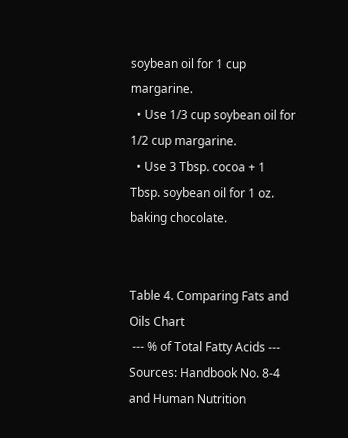soybean oil for 1 cup margarine.
  • Use 1/3 cup soybean oil for 1/2 cup margarine.
  • Use 3 Tbsp. cocoa + 1 Tbsp. soybean oil for 1 oz. baking chocolate.


Table 4. Comparing Fats and Oils Chart
 --- % of Total Fatty Acids ---
Sources: Handbook No. 8-4 and Human Nutrition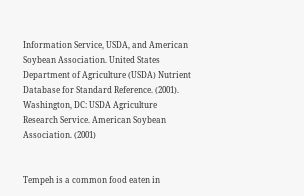Information Service, USDA, and American Soybean Association. United States Department of Agriculture (USDA) Nutrient Database for Standard Reference. (2001). Washington, DC: USDA Agriculture Research Service. American Soybean Association. (2001)


Tempeh is a common food eaten in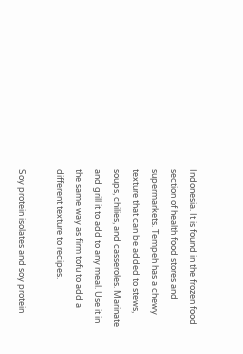Indonesia. It is found in the frozen food section of health food stores and supermarkets. Tempeh has a chewy texture that can be added to stews, soups, chilies, and casseroles. Marinate and grill it to add to any meal. Use it in the same way as firm tofu to add a different texture to recipes.

Soy protein isolates and soy protein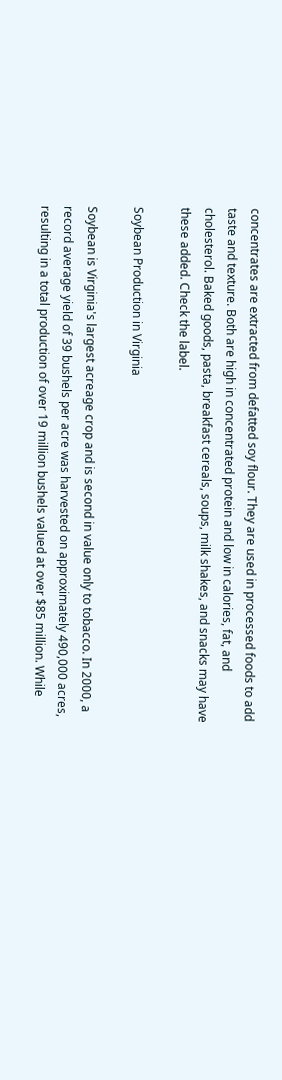concentrates are extracted from defatted soy flour. They are used in processed foods to add taste and texture. Both are high in concentrated protein and low in calories, fat, and cholesterol. Baked goods, pasta, breakfast cereals, soups, milk shakes, and snacks may have these added. Check the label.

Soybean Production in Virginia

Soybean is Virginia's largest acreage crop and is second in value only to tobacco. In 2000, a record average yield of 39 bushels per acre was harvested on approximately 490,000 acres, resulting in a total production of over 19 million bushels valued at over $85 million. While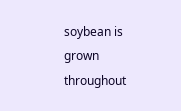soybean is grown throughout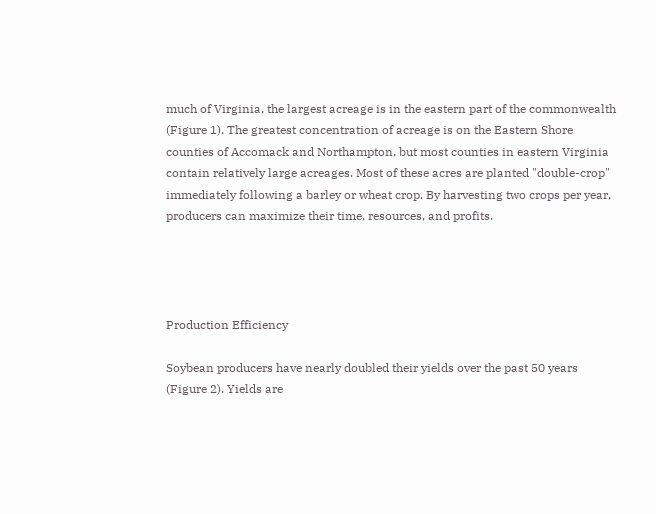much of Virginia, the largest acreage is in the eastern part of the commonwealth (Figure 1). The greatest concentration of acreage is on the Eastern Shore counties of Accomack and Northampton, but most counties in eastern Virginia contain relatively large acreages. Most of these acres are planted "double-crop" immediately following a barley or wheat crop. By harvesting two crops per year, producers can maximize their time, resources, and profits.




Production Efficiency

Soybean producers have nearly doubled their yields over the past 50 years (Figure 2). Yields are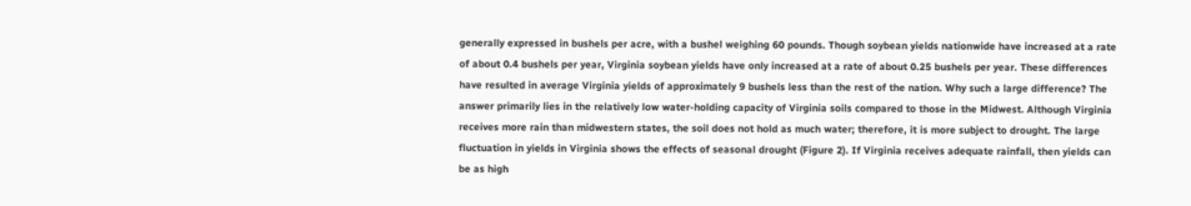generally expressed in bushels per acre, with a bushel weighing 60 pounds. Though soybean yields nationwide have increased at a rate of about 0.4 bushels per year, Virginia soybean yields have only increased at a rate of about 0.25 bushels per year. These differences have resulted in average Virginia yields of approximately 9 bushels less than the rest of the nation. Why such a large difference? The answer primarily lies in the relatively low water-holding capacity of Virginia soils compared to those in the Midwest. Although Virginia receives more rain than midwestern states, the soil does not hold as much water; therefore, it is more subject to drought. The large fluctuation in yields in Virginia shows the effects of seasonal drought (Figure 2). If Virginia receives adequate rainfall, then yields can be as high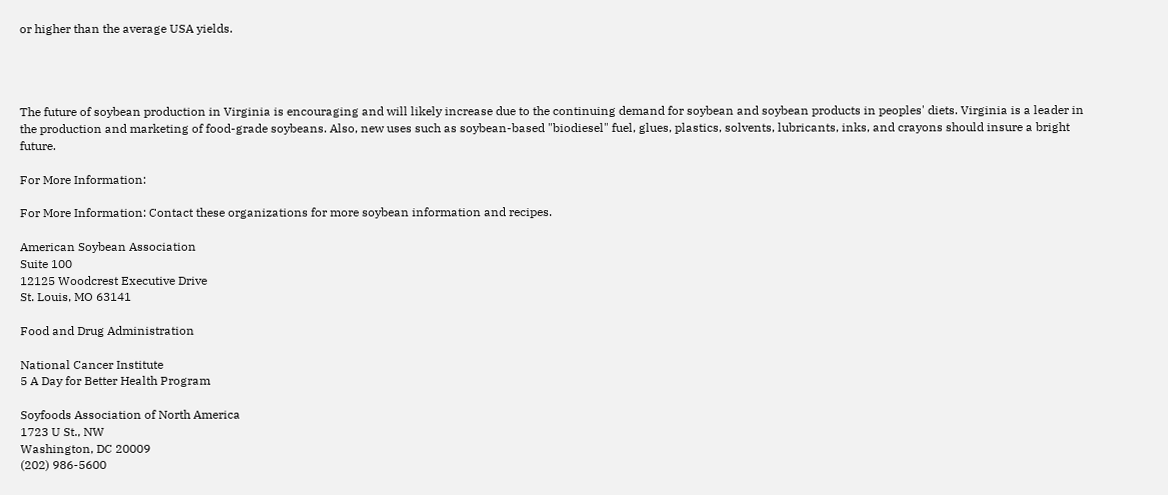or higher than the average USA yields.




The future of soybean production in Virginia is encouraging and will likely increase due to the continuing demand for soybean and soybean products in peoples' diets. Virginia is a leader in the production and marketing of food-grade soybeans. Also, new uses such as soybean-based "biodiesel" fuel, glues, plastics, solvents, lubricants, inks, and crayons should insure a bright future.

For More Information:

For More Information: Contact these organizations for more soybean information and recipes.

American Soybean Association
Suite 100
12125 Woodcrest Executive Drive
St. Louis, MO 63141

Food and Drug Administration

National Cancer Institute
5 A Day for Better Health Program

Soyfoods Association of North America
1723 U St., NW
Washington, DC 20009
(202) 986-5600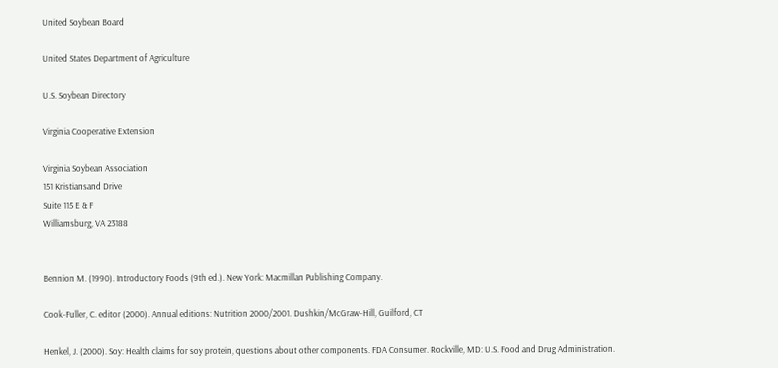United Soybean Board

United States Department of Agriculture

U.S. Soybean Directory

Virginia Cooperative Extension

Virginia Soybean Association
151 Kristiansand Drive
Suite 115 E & F
Williamsburg, VA 23188


Bennion M. (1990). Introductory Foods (9th ed.). New York: Macmillan Publishing Company.

Cook-Fuller, C. editor (2000). Annual editions: Nutrition 2000/2001. Dushkin/McGraw-Hill, Guilford, CT

Henkel, J. (2000). Soy: Health claims for soy protein, questions about other components. FDA Consumer. Rockville, MD: U.S. Food and Drug Administration.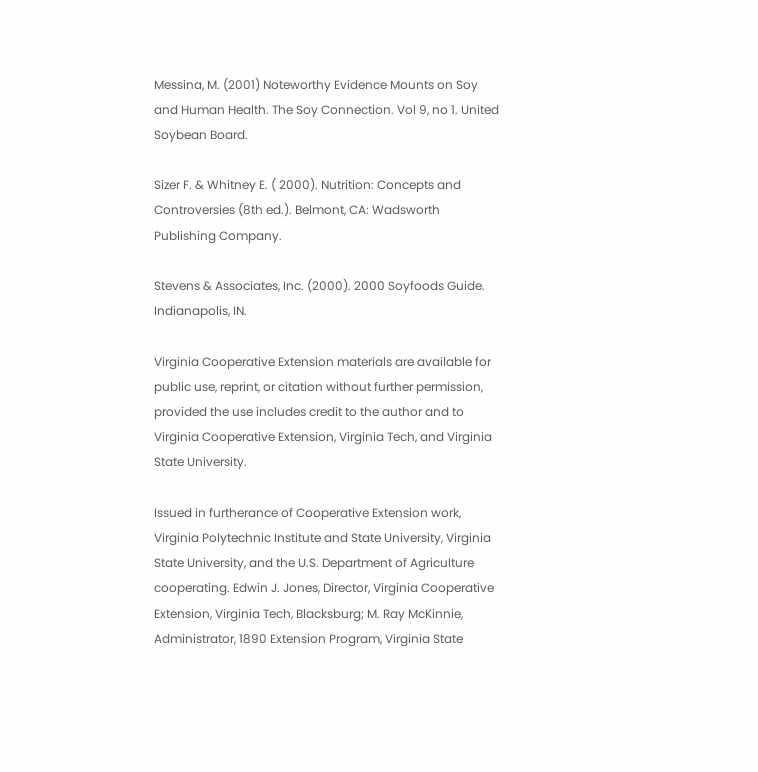Messina, M. (2001) Noteworthy Evidence Mounts on Soy and Human Health. The Soy Connection. Vol 9, no 1. United Soybean Board.

Sizer F. & Whitney E. ( 2000). Nutrition: Concepts and Controversies (8th ed.). Belmont, CA: Wadsworth Publishing Company.

Stevens & Associates, Inc. (2000). 2000 Soyfoods Guide. Indianapolis, IN.

Virginia Cooperative Extension materials are available for public use, reprint, or citation without further permission, provided the use includes credit to the author and to Virginia Cooperative Extension, Virginia Tech, and Virginia State University.

Issued in furtherance of Cooperative Extension work, Virginia Polytechnic Institute and State University, Virginia State University, and the U.S. Department of Agriculture cooperating. Edwin J. Jones, Director, Virginia Cooperative Extension, Virginia Tech, Blacksburg; M. Ray McKinnie, Administrator, 1890 Extension Program, Virginia State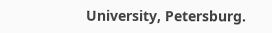University, Petersburg.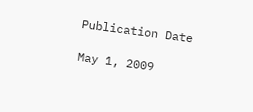Publication Date

May 1, 2009